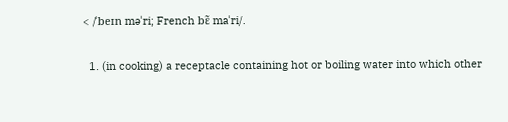< /ˈbeɪn məˈri; French bɛ̃ maˈri/.

  1. (in cooking) a receptacle containing hot or boiling water into which other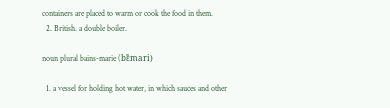containers are placed to warm or cook the food in them.
  2. British. a double boiler.

noun plural bains-marie (bɛ̃mari)

  1. a vessel for holding hot water, in which sauces and other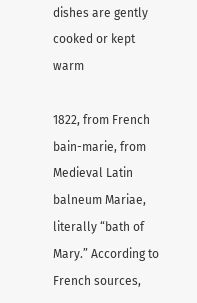dishes are gently cooked or kept warm

1822, from French bain-marie, from Medieval Latin balneum Mariae, literally “bath of Mary.” According to French sources,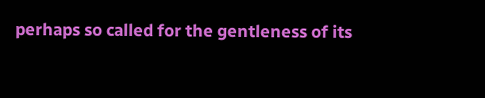perhaps so called for the gentleness of its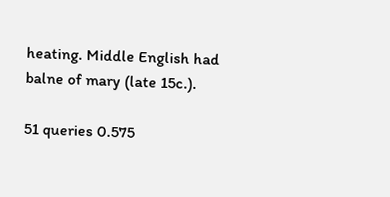heating. Middle English had balne of mary (late 15c.).

51 queries 0.575